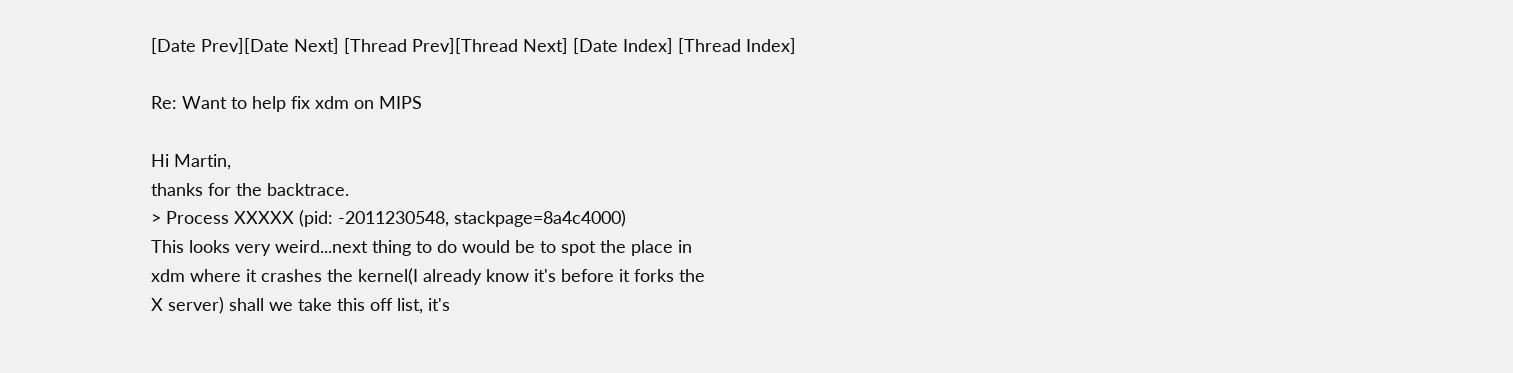[Date Prev][Date Next] [Thread Prev][Thread Next] [Date Index] [Thread Index]

Re: Want to help fix xdm on MIPS

Hi Martin,
thanks for the backtrace.
> Process XXXXX (pid: -2011230548, stackpage=8a4c4000)
This looks very weird...next thing to do would be to spot the place in
xdm where it crashes the kernel(I already know it's before it forks the
X server) shall we take this off list, it's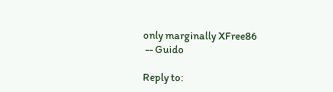only marginally XFree86
 -- Guido

Reply to: